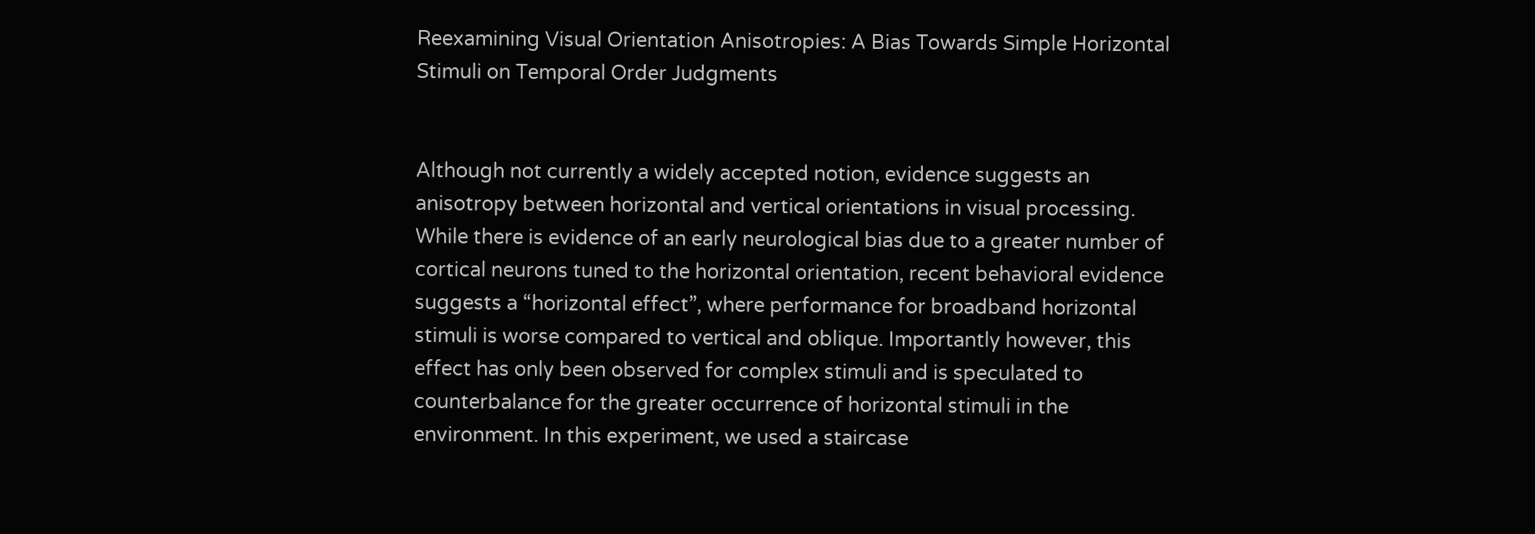Reexamining Visual Orientation Anisotropies: A Bias Towards Simple Horizontal Stimuli on Temporal Order Judgments


Although not currently a widely accepted notion, evidence suggests an anisotropy between horizontal and vertical orientations in visual processing. While there is evidence of an early neurological bias due to a greater number of cortical neurons tuned to the horizontal orientation, recent behavioral evidence suggests a “horizontal effect”, where performance for broadband horizontal stimuli is worse compared to vertical and oblique. Importantly however, this effect has only been observed for complex stimuli and is speculated to counterbalance for the greater occurrence of horizontal stimuli in the environment. In this experiment, we used a staircase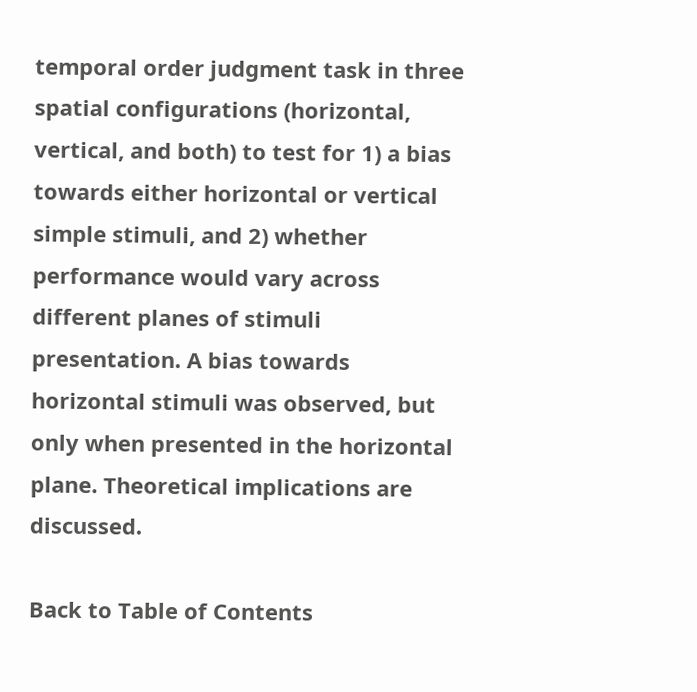temporal order judgment task in three spatial configurations (horizontal, vertical, and both) to test for 1) a bias towards either horizontal or vertical simple stimuli, and 2) whether performance would vary across different planes of stimuli presentation. A bias towards horizontal stimuli was observed, but only when presented in the horizontal plane. Theoretical implications are discussed.

Back to Table of Contents